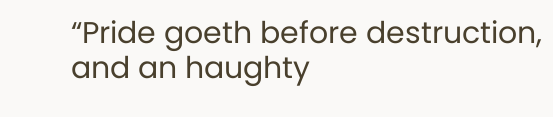“Pride goeth before destruction, and an haughty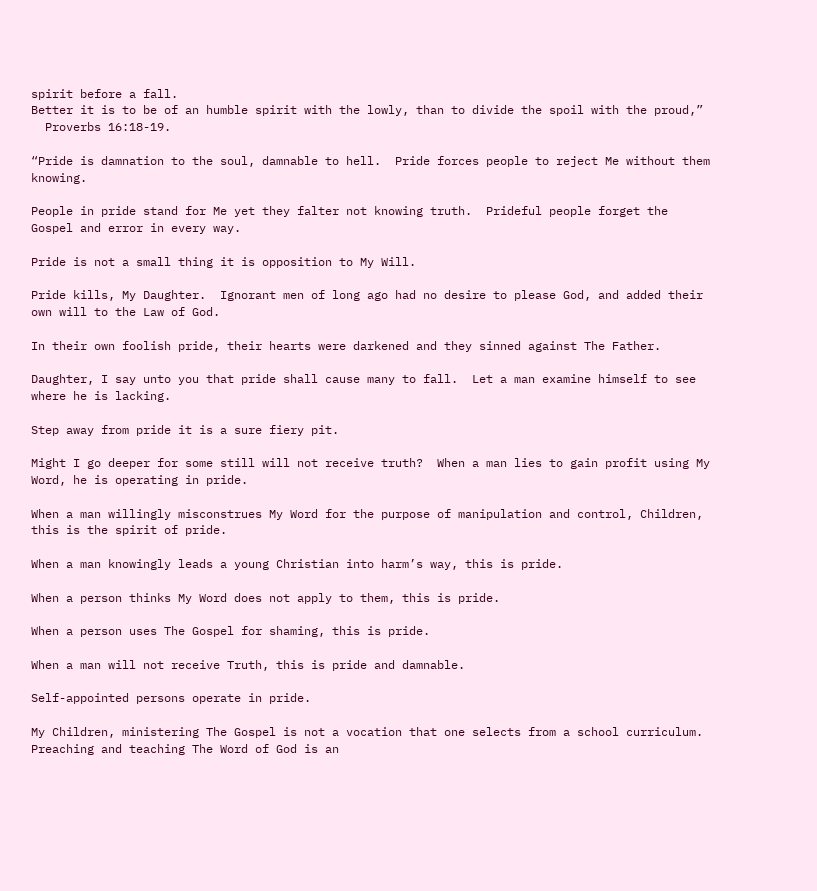spirit before a fall.
Better it is to be of an humble spirit with the lowly, than to divide the spoil with the proud,”
  Proverbs 16:18-19.

“Pride is damnation to the soul, damnable to hell.  Pride forces people to reject Me without them knowing.

People in pride stand for Me yet they falter not knowing truth.  Prideful people forget the Gospel and error in every way.

Pride is not a small thing it is opposition to My Will.

Pride kills, My Daughter.  Ignorant men of long ago had no desire to please God, and added their own will to the Law of God.

In their own foolish pride, their hearts were darkened and they sinned against The Father.

Daughter, I say unto you that pride shall cause many to fall.  Let a man examine himself to see where he is lacking.

Step away from pride it is a sure fiery pit.

Might I go deeper for some still will not receive truth?  When a man lies to gain profit using My Word, he is operating in pride.

When a man willingly misconstrues My Word for the purpose of manipulation and control, Children, this is the spirit of pride.

When a man knowingly leads a young Christian into harm’s way, this is pride.

When a person thinks My Word does not apply to them, this is pride.

When a person uses The Gospel for shaming, this is pride.

When a man will not receive Truth, this is pride and damnable.

Self-appointed persons operate in pride.

My Children, ministering The Gospel is not a vocation that one selects from a school curriculum.  Preaching and teaching The Word of God is an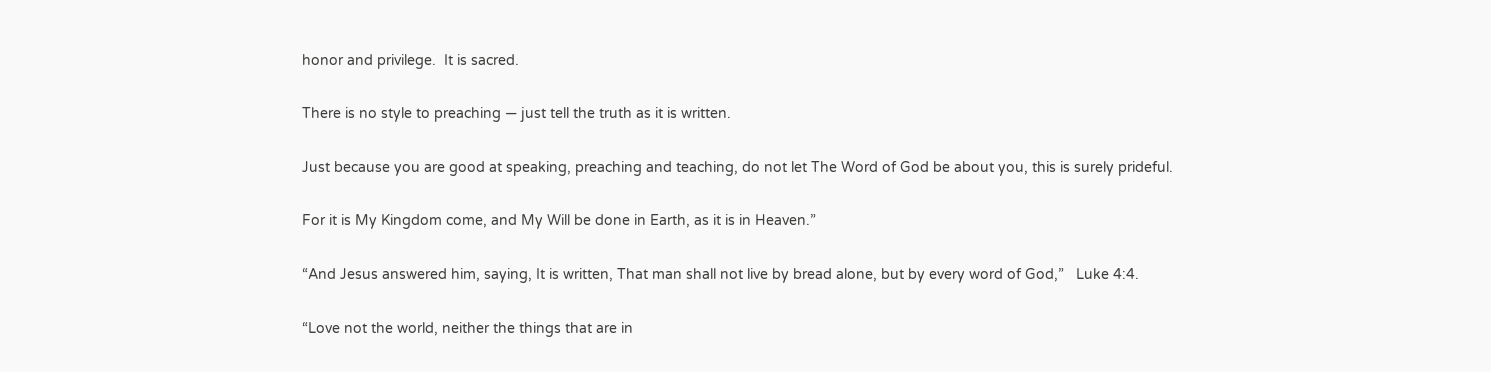honor and privilege.  It is sacred.

There is no style to preaching — just tell the truth as it is written.

Just because you are good at speaking, preaching and teaching, do not let The Word of God be about you, this is surely prideful.

For it is My Kingdom come, and My Will be done in Earth, as it is in Heaven.”

“And Jesus answered him, saying, It is written, That man shall not live by bread alone, but by every word of God,”   Luke 4:4.

“Love not the world, neither the things that are in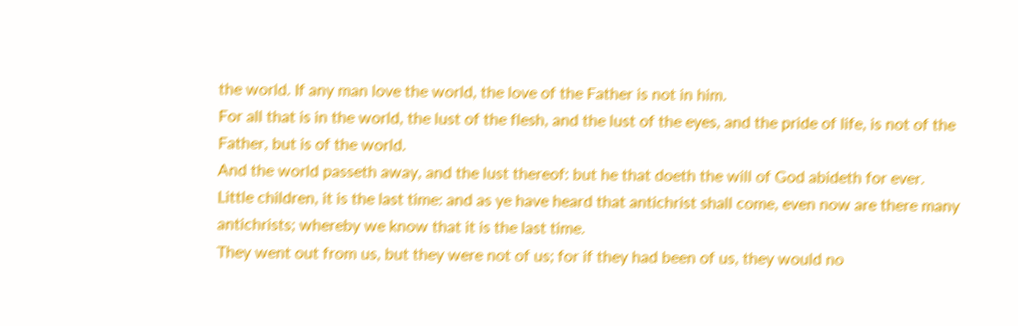the world. If any man love the world, the love of the Father is not in him.
For all that is in the world, the lust of the flesh, and the lust of the eyes, and the pride of life, is not of the Father, but is of the world.
And the world passeth away, and the lust thereof: but he that doeth the will of God abideth for ever.
Little children, it is the last time: and as ye have heard that antichrist shall come, even now are there many antichrists; whereby we know that it is the last time.
They went out from us, but they were not of us; for if they had been of us, they would no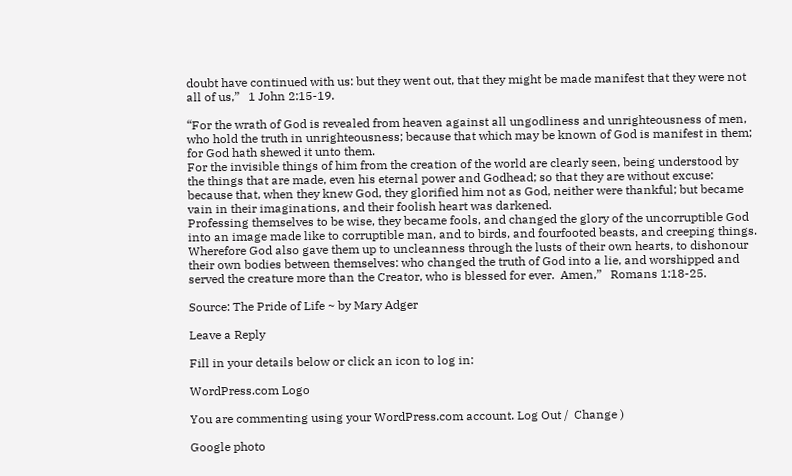doubt have continued with us: but they went out, that they might be made manifest that they were not all of us,”   1 John 2:15-19.

“For the wrath of God is revealed from heaven against all ungodliness and unrighteousness of men, who hold the truth in unrighteousness; because that which may be known of God is manifest in them; for God hath shewed it unto them.
For the invisible things of him from the creation of the world are clearly seen, being understood by the things that are made, even his eternal power and Godhead; so that they are without excuse: because that, when they knew God, they glorified him not as God, neither were thankful; but became vain in their imaginations, and their foolish heart was darkened.
Professing themselves to be wise, they became fools, and changed the glory of the uncorruptible God into an image made like to corruptible man, and to birds, and fourfooted beasts, and creeping things.
Wherefore God also gave them up to uncleanness through the lusts of their own hearts, to dishonour their own bodies between themselves: who changed the truth of God into a lie, and worshipped and served the creature more than the Creator, who is blessed for ever.  Amen,”   Romans 1:18-25.

Source: The Pride of Life ~ by Mary Adger

Leave a Reply

Fill in your details below or click an icon to log in:

WordPress.com Logo

You are commenting using your WordPress.com account. Log Out /  Change )

Google photo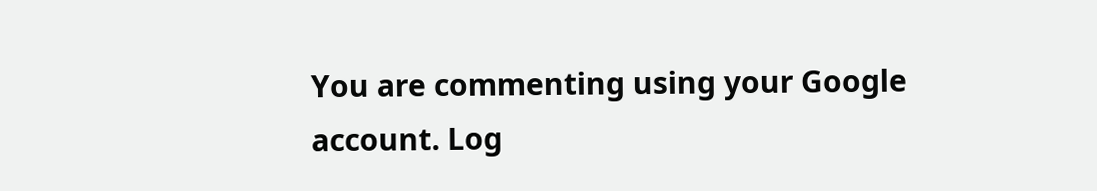You are commenting using your Google account. Log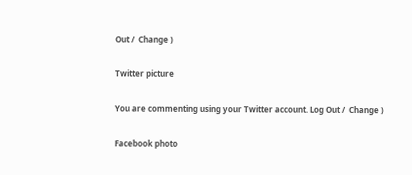Out /  Change )

Twitter picture

You are commenting using your Twitter account. Log Out /  Change )

Facebook photo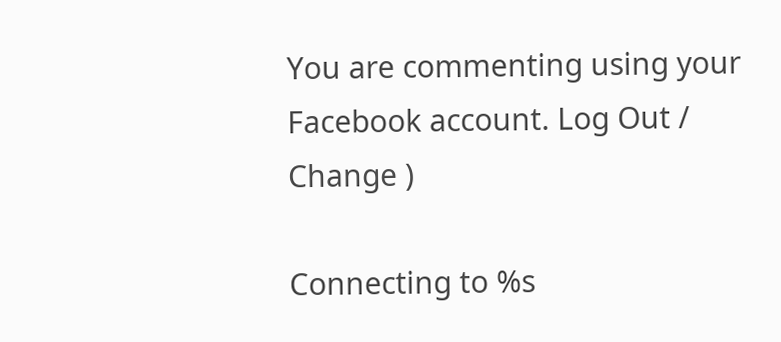You are commenting using your Facebook account. Log Out /  Change )

Connecting to %s